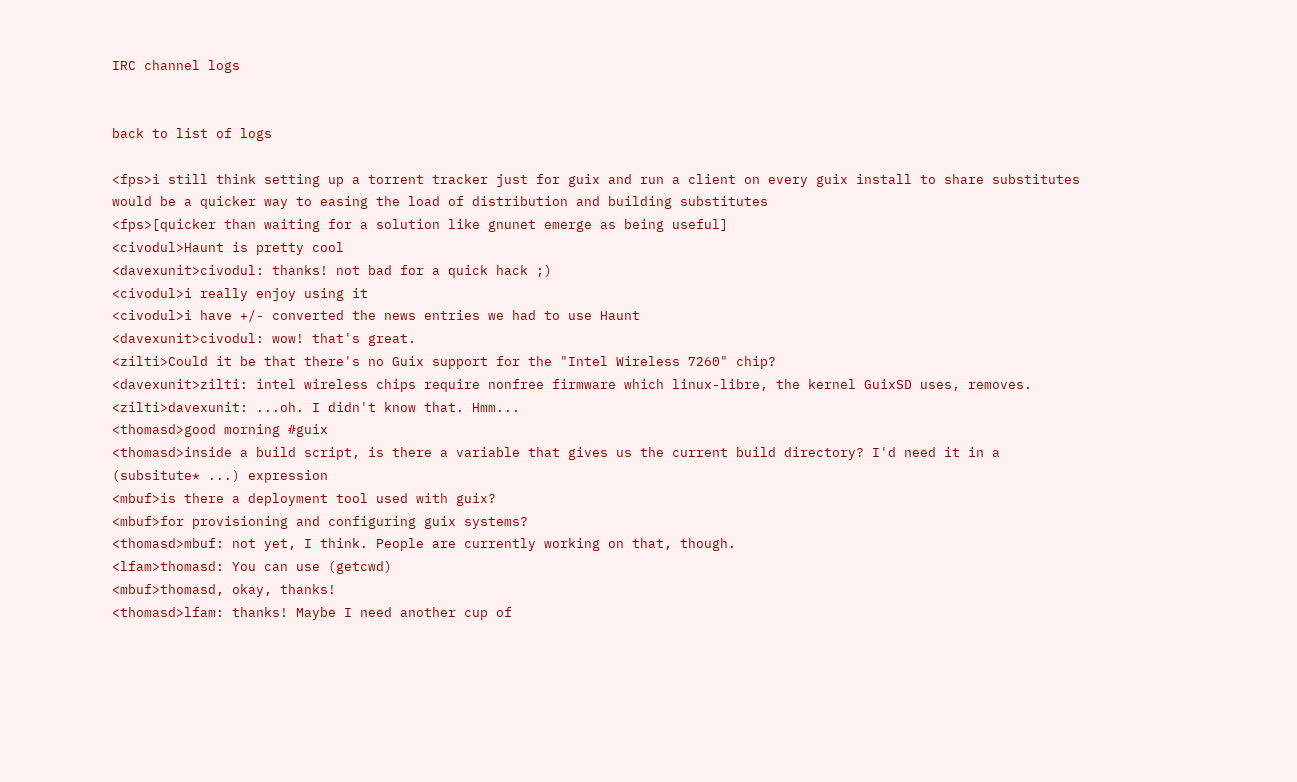IRC channel logs


back to list of logs

<fps>i still think setting up a torrent tracker just for guix and run a client on every guix install to share substitutes would be a quicker way to easing the load of distribution and building substitutes
<fps>[quicker than waiting for a solution like gnunet emerge as being useful]
<civodul>Haunt is pretty cool
<davexunit>civodul: thanks! not bad for a quick hack ;)
<civodul>i really enjoy using it
<civodul>i have +/- converted the news entries we had to use Haunt
<davexunit>civodul: wow! that's great.
<zilti>Could it be that there's no Guix support for the "Intel Wireless 7260" chip?
<davexunit>zilti: intel wireless chips require nonfree firmware which linux-libre, the kernel GuixSD uses, removes.
<zilti>davexunit: ...oh. I didn't know that. Hmm...
<thomasd>good morning #guix
<thomasd>inside a build script, is there a variable that gives us the current build directory? I'd need it in a (subsitute* ...) expression
<mbuf>is there a deployment tool used with guix?
<mbuf>for provisioning and configuring guix systems?
<thomasd>mbuf: not yet, I think. People are currently working on that, though.
<lfam>thomasd: You can use (getcwd)
<mbuf>thomasd, okay, thanks!
<thomasd>lfam: thanks! Maybe I need another cup of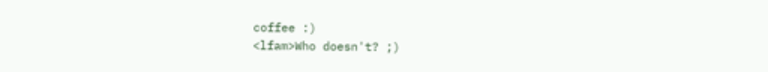coffee :)
<lfam>Who doesn't? ;)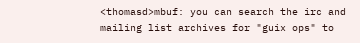<thomasd>mbuf: you can search the irc and mailing list archives for "guix ops" to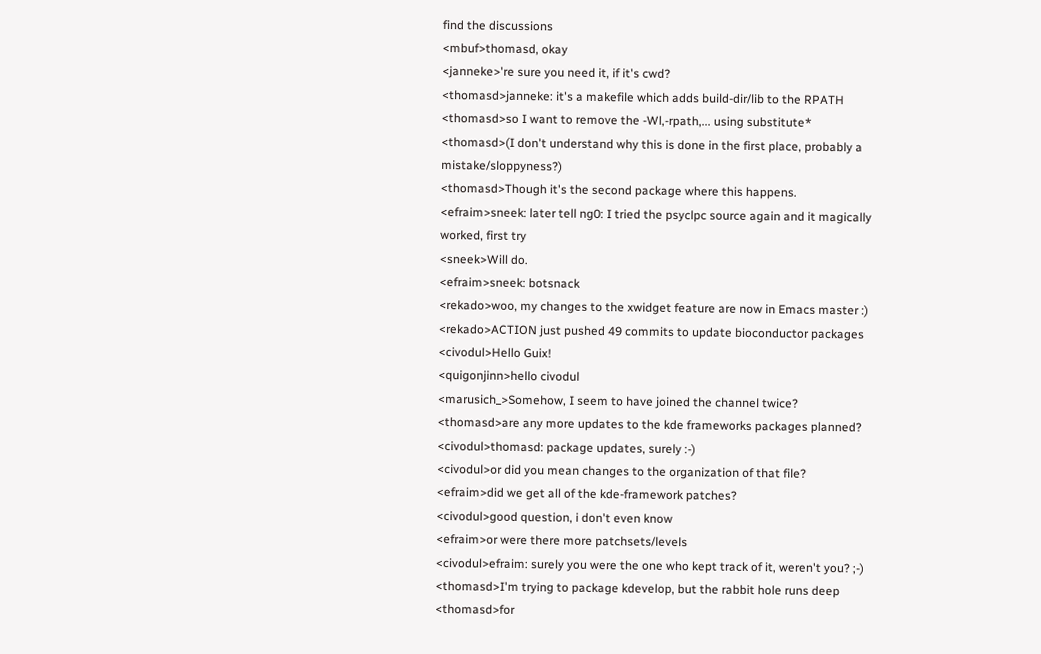find the discussions
<mbuf>thomasd, okay
<janneke>'re sure you need it, if it's cwd?
<thomasd>janneke: it's a makefile which adds build-dir/lib to the RPATH
<thomasd>so I want to remove the -Wl,-rpath,... using substitute*
<thomasd>(I don't understand why this is done in the first place, probably a mistake/sloppyness?)
<thomasd>Though it's the second package where this happens.
<efraim>sneek: later tell ng0: I tried the psyclpc source again and it magically worked, first try
<sneek>Will do.
<efraim>sneek: botsnack
<rekado>woo, my changes to the xwidget feature are now in Emacs master :)
<rekado>ACTION just pushed 49 commits to update bioconductor packages
<civodul>Hello Guix!
<quigonjinn>hello civodul
<marusich_>Somehow, I seem to have joined the channel twice?
<thomasd>are any more updates to the kde frameworks packages planned?
<civodul>thomasd: package updates, surely :-)
<civodul>or did you mean changes to the organization of that file?
<efraim>did we get all of the kde-framework patches?
<civodul>good question, i don't even know
<efraim>or were there more patchsets/levels
<civodul>efraim: surely you were the one who kept track of it, weren't you? ;-)
<thomasd>I'm trying to package kdevelop, but the rabbit hole runs deep
<thomasd>for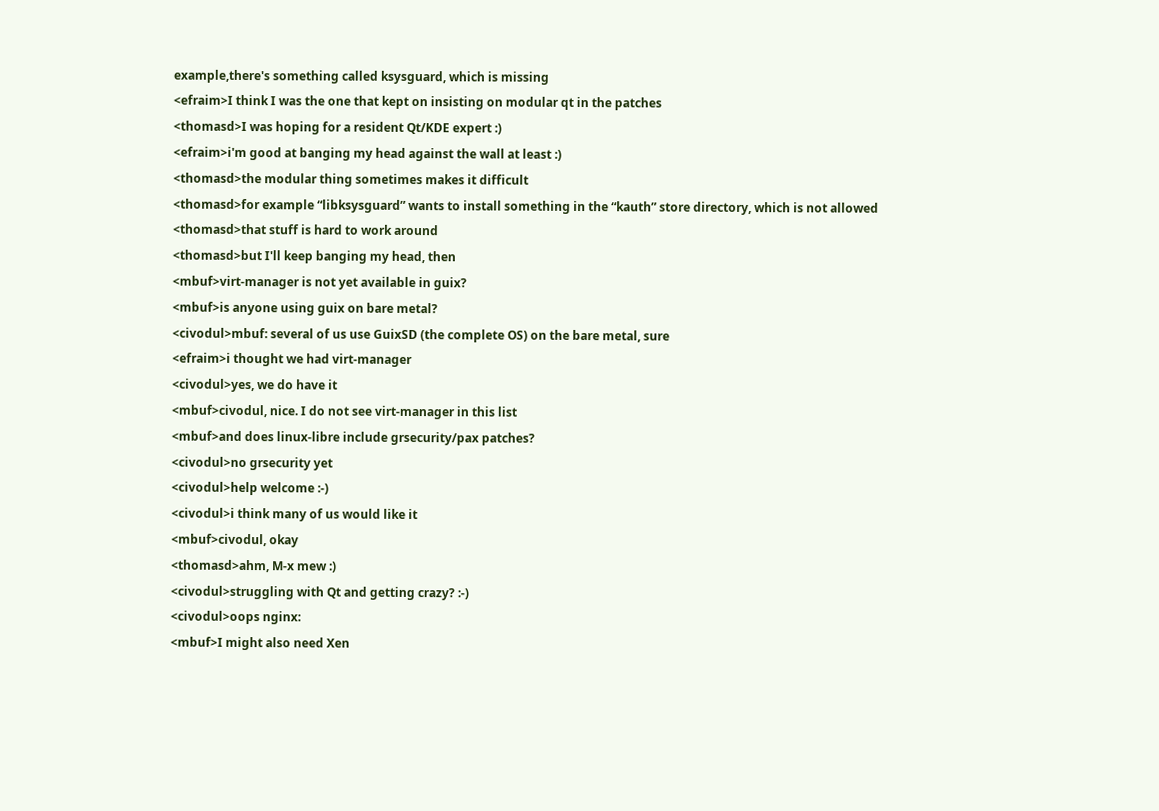example,there's something called ksysguard, which is missing
<efraim>I think I was the one that kept on insisting on modular qt in the patches
<thomasd>I was hoping for a resident Qt/KDE expert :)
<efraim>i'm good at banging my head against the wall at least :)
<thomasd>the modular thing sometimes makes it difficult
<thomasd>for example “libksysguard” wants to install something in the “kauth” store directory, which is not allowed
<thomasd>that stuff is hard to work around
<thomasd>but I'll keep banging my head, then
<mbuf>virt-manager is not yet available in guix?
<mbuf>is anyone using guix on bare metal?
<civodul>mbuf: several of us use GuixSD (the complete OS) on the bare metal, sure
<efraim>i thought we had virt-manager
<civodul>yes, we do have it
<mbuf>civodul, nice. I do not see virt-manager in this list
<mbuf>and does linux-libre include grsecurity/pax patches?
<civodul>no grsecurity yet
<civodul>help welcome :-)
<civodul>i think many of us would like it
<mbuf>civodul, okay
<thomasd>ahm, M-x mew :)
<civodul>struggling with Qt and getting crazy? :-)
<civodul>oops nginx:
<mbuf>I might also need Xen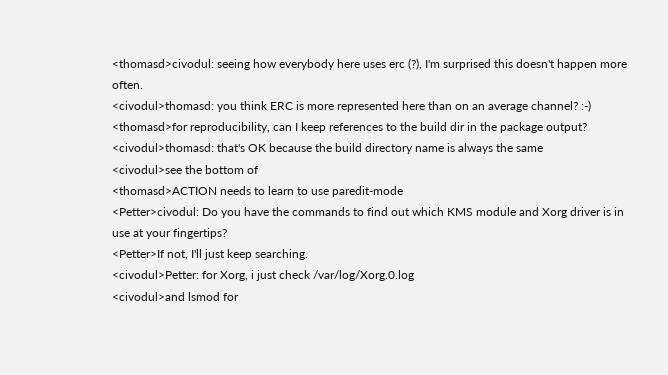<thomasd>civodul: seeing how everybody here uses erc (?), I'm surprised this doesn't happen more often.
<civodul>thomasd: you think ERC is more represented here than on an average channel? :-)
<thomasd>for reproducibility, can I keep references to the build dir in the package output?
<civodul>thomasd: that's OK because the build directory name is always the same
<civodul>see the bottom of
<thomasd>ACTION needs to learn to use paredit-mode
<Petter>civodul: Do you have the commands to find out which KMS module and Xorg driver is in use at your fingertips?
<Petter>If not, I'll just keep searching.
<civodul>Petter: for Xorg, i just check /var/log/Xorg.0.log
<civodul>and lsmod for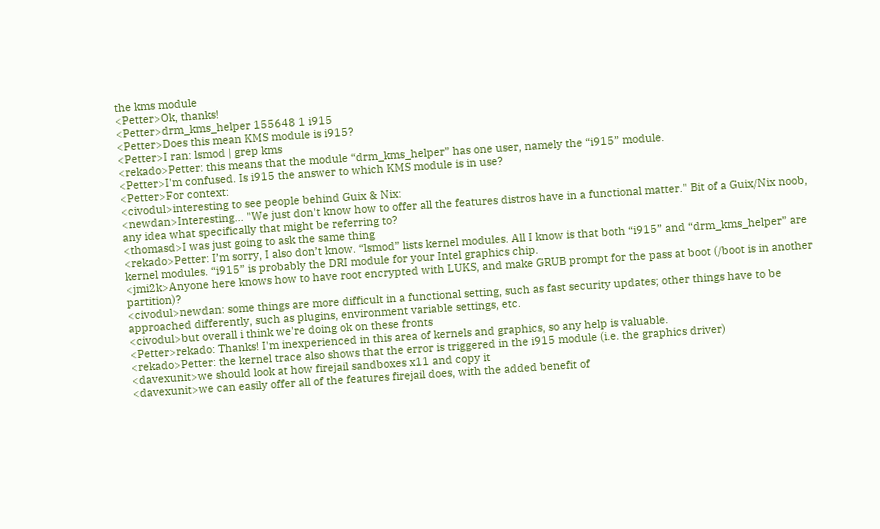the kms module
<Petter>Ok, thanks!
<Petter>drm_kms_helper 155648 1 i915
<Petter>Does this mean KMS module is i915?
<Petter>I ran: lsmod | grep kms
<rekado>Petter: this means that the module “drm_kms_helper” has one user, namely the “i915” module.
<Petter>I'm confused. Is i915 the answer to which KMS module is in use?
<Petter>For context:
<civodul>interesting to see people behind Guix & Nix:
<newdan>Interesting... "We just don't know how to offer all the features distros have in a functional matter." Bit of a Guix/Nix noob, any idea what specifically that might be referring to?
<thomasd>I was just going to ask the same thing
<rekado>Petter: I’m sorry, I also don’t know. “lsmod” lists kernel modules. All I know is that both “i915” and “drm_kms_helper” are kernel modules. “i915” is probably the DRI module for your Intel graphics chip.
<jmi2k>Anyone here knows how to have root encrypted with LUKS, and make GRUB prompt for the pass at boot (/boot is in another partition)?
<civodul>newdan: some things are more difficult in a functional setting, such as fast security updates; other things have to be approached differently, such as plugins, environment variable settings, etc.
<civodul>but overall i think we're doing ok on these fronts
<Petter>rekado: Thanks! I'm inexperienced in this area of kernels and graphics, so any help is valuable.
<rekado>Petter: the kernel trace also shows that the error is triggered in the i915 module (i.e. the graphics driver)
<davexunit>we should look at how firejail sandboxes x11 and copy it
<davexunit>we can easily offer all of the features firejail does, with the added benefit of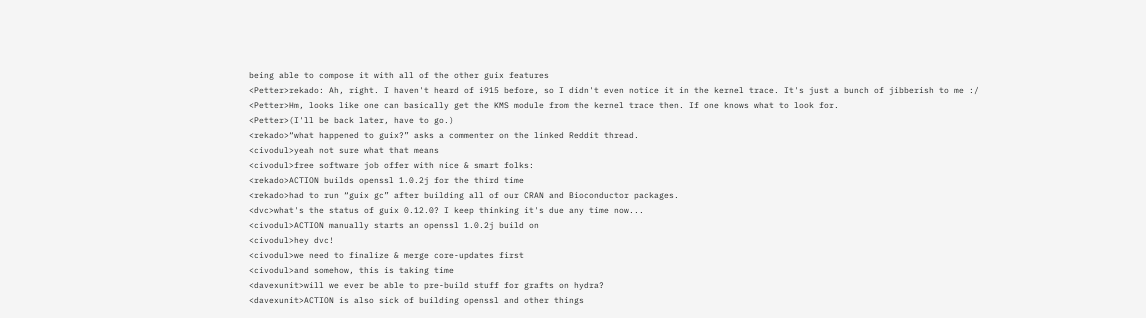being able to compose it with all of the other guix features
<Petter>rekado: Ah, right. I haven't heard of i915 before, so I didn't even notice it in the kernel trace. It's just a bunch of jibberish to me :/
<Petter>Hm, looks like one can basically get the KMS module from the kernel trace then. If one knows what to look for.
<Petter>(I'll be back later, have to go.)
<rekado>“what happened to guix?” asks a commenter on the linked Reddit thread.
<civodul>yeah not sure what that means
<civodul>free software job offer with nice & smart folks:
<rekado>ACTION builds openssl 1.0.2j for the third time
<rekado>had to run “guix gc” after building all of our CRAN and Bioconductor packages.
<dvc>what's the status of guix 0.12.0? I keep thinking it's due any time now...
<civodul>ACTION manually starts an openssl 1.0.2j build on
<civodul>hey dvc!
<civodul>we need to finalize & merge core-updates first
<civodul>and somehow, this is taking time
<davexunit>will we ever be able to pre-build stuff for grafts on hydra?
<davexunit>ACTION is also sick of building openssl and other things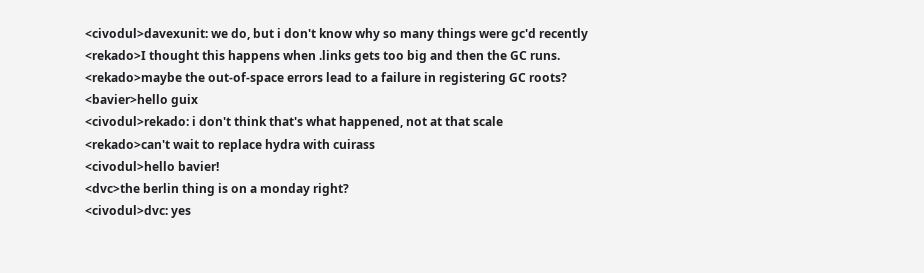<civodul>davexunit: we do, but i don't know why so many things were gc'd recently
<rekado>I thought this happens when .links gets too big and then the GC runs.
<rekado>maybe the out-of-space errors lead to a failure in registering GC roots?
<bavier>hello guix
<civodul>rekado: i don't think that's what happened, not at that scale
<rekado>can't wait to replace hydra with cuirass
<civodul>hello bavier!
<dvc>the berlin thing is on a monday right?
<civodul>dvc: yes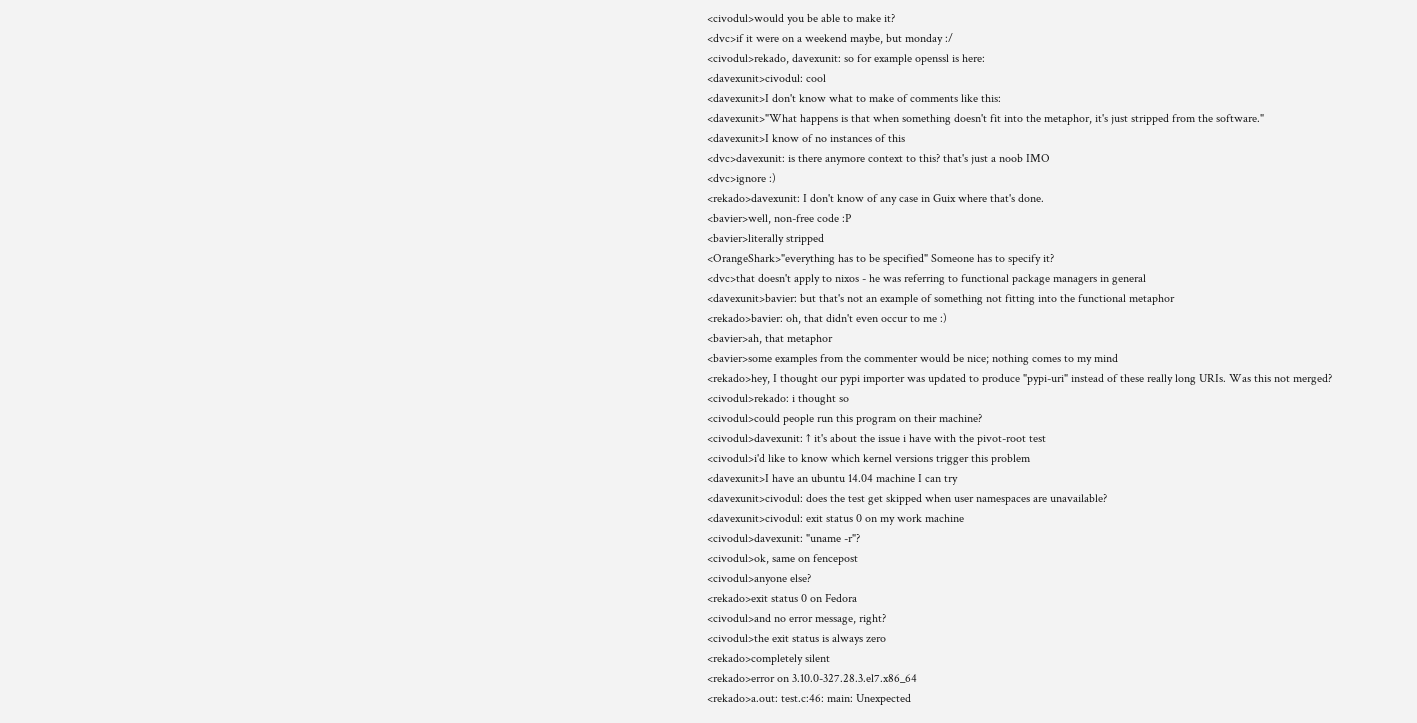<civodul>would you be able to make it?
<dvc>if it were on a weekend maybe, but monday :/
<civodul>rekado, davexunit: so for example openssl is here:
<davexunit>civodul: cool
<davexunit>I don't know what to make of comments like this:
<davexunit>"What happens is that when something doesn't fit into the metaphor, it's just stripped from the software."
<davexunit>I know of no instances of this
<dvc>davexunit: is there anymore context to this? that's just a noob IMO
<dvc>ignore :)
<rekado>davexunit: I don't know of any case in Guix where that's done.
<bavier>well, non-free code :P
<bavier>literally stripped
<OrangeShark>"everything has to be specified" Someone has to specify it?
<dvc>that doesn't apply to nixos - he was referring to functional package managers in general
<davexunit>bavier: but that's not an example of something not fitting into the functional metaphor
<rekado>bavier: oh, that didn't even occur to me :)
<bavier>ah, that metaphor
<bavier>some examples from the commenter would be nice; nothing comes to my mind
<rekado>hey, I thought our pypi importer was updated to produce "pypi-uri" instead of these really long URIs. Was this not merged?
<civodul>rekado: i thought so
<civodul>could people run this program on their machine?
<civodul>davexunit: ↑ it's about the issue i have with the pivot-root test
<civodul>i'd like to know which kernel versions trigger this problem
<davexunit>I have an ubuntu 14.04 machine I can try
<davexunit>civodul: does the test get skipped when user namespaces are unavailable?
<davexunit>civodul: exit status 0 on my work machine
<civodul>davexunit: "uname -r"?
<civodul>ok, same on fencepost
<civodul>anyone else?
<rekado>exit status 0 on Fedora
<civodul>and no error message, right?
<civodul>the exit status is always zero
<rekado>completely silent
<rekado>error on 3.10.0-327.28.3.el7.x86_64
<rekado>a.out: test.c:46: main: Unexpected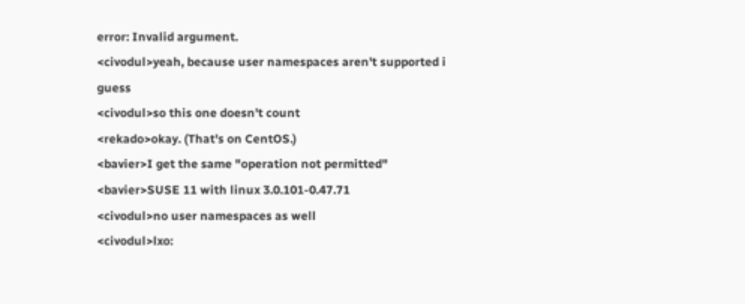error: Invalid argument.
<civodul>yeah, because user namespaces aren't supported i guess
<civodul>so this one doesn't count
<rekado>okay. (That's on CentOS.)
<bavier>I get the same "operation not permitted"
<bavier>SUSE 11 with linux 3.0.101-0.47.71
<civodul>no user namespaces as well
<civodul>lxo: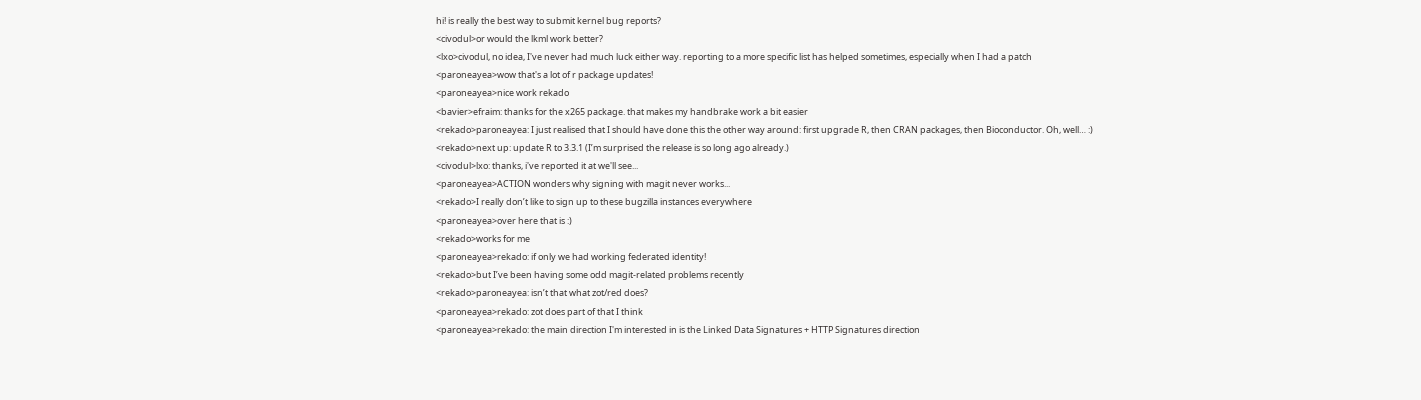hi! is really the best way to submit kernel bug reports?
<civodul>or would the lkml work better?
<lxo>civodul, no idea, I've never had much luck either way. reporting to a more specific list has helped sometimes, especially when I had a patch
<paroneayea>wow that's a lot of r package updates!
<paroneayea>nice work rekado
<bavier>efraim: thanks for the x265 package. that makes my handbrake work a bit easier
<rekado>paroneayea: I just realised that I should have done this the other way around: first upgrade R, then CRAN packages, then Bioconductor. Oh, well… :)
<rekado>next up: update R to 3.3.1 (I’m surprised the release is so long ago already.)
<civodul>lxo: thanks, i've reported it at we'll see...
<paroneayea>ACTION wonders why signing with magit never works...
<rekado>I really don’t like to sign up to these bugzilla instances everywhere
<paroneayea>over here that is :)
<rekado>works for me
<paroneayea>rekado: if only we had working federated identity!
<rekado>but I’ve been having some odd magit-related problems recently
<rekado>paroneayea: isn’t that what zot/red does?
<paroneayea>rekado: zot does part of that I think
<paroneayea>rekado: the main direction I'm interested in is the Linked Data Signatures + HTTP Signatures direction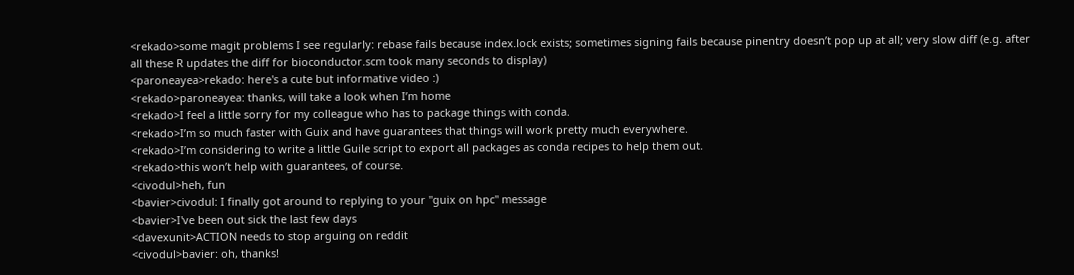<rekado>some magit problems I see regularly: rebase fails because index.lock exists; sometimes signing fails because pinentry doesn’t pop up at all; very slow diff (e.g. after all these R updates the diff for bioconductor.scm took many seconds to display)
<paroneayea>rekado: here's a cute but informative video :)
<rekado>paroneayea: thanks, will take a look when I’m home
<rekado>I feel a little sorry for my colleague who has to package things with conda.
<rekado>I’m so much faster with Guix and have guarantees that things will work pretty much everywhere.
<rekado>I’m considering to write a little Guile script to export all packages as conda recipes to help them out.
<rekado>this won’t help with guarantees, of course.
<civodul>heh, fun
<bavier>civodul: I finally got around to replying to your "guix on hpc" message
<bavier>I've been out sick the last few days
<davexunit>ACTION needs to stop arguing on reddit
<civodul>bavier: oh, thanks!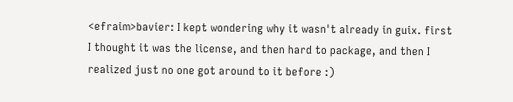<efraim>bavier: I kept wondering why it wasn't already in guix. first I thought it was the license, and then hard to package, and then I realized just no one got around to it before :)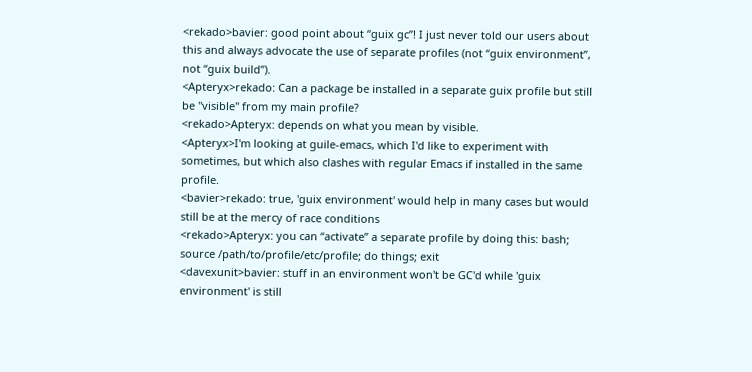<rekado>bavier: good point about “guix gc”! I just never told our users about this and always advocate the use of separate profiles (not “guix environment”, not “guix build”).
<Apteryx>rekado: Can a package be installed in a separate guix profile but still be "visible" from my main profile?
<rekado>Apteryx: depends on what you mean by visible.
<Apteryx>I'm looking at guile-emacs, which I'd like to experiment with sometimes, but which also clashes with regular Emacs if installed in the same profile.
<bavier>rekado: true, 'guix environment' would help in many cases but would still be at the mercy of race conditions
<rekado>Apteryx: you can “activate” a separate profile by doing this: bash; source /path/to/profile/etc/profile; do things; exit
<davexunit>bavier: stuff in an environment won't be GC'd while 'guix environment' is still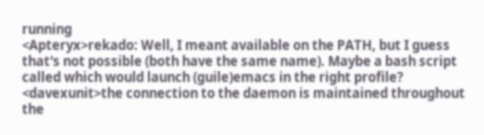running
<Apteryx>rekado: Well, I meant available on the PATH, but I guess that's not possible (both have the same name). Maybe a bash script called which would launch (guile)emacs in the right profile?
<davexunit>the connection to the daemon is maintained throughout the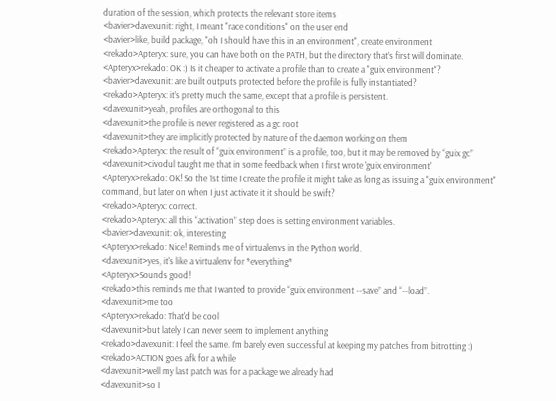duration of the session, which protects the relevant store items
<bavier>davexunit: right, I meant "race conditions" on the user end
<bavier>like, build package, "oh I should have this in an environment", create environment
<rekado>Apteryx: sure, you can have both on the PATH, but the directory that’s first will dominate.
<Apteryx>rekado: OK :) Is it cheaper to activate a profile than to create a "guix environment"?
<bavier>davexunit: are built outputs protected before the profile is fully instantiated?
<rekado>Apteryx: it’s pretty much the same, except that a profile is persistent.
<davexunit>yeah, profiles are orthogonal to this
<davexunit>the profile is never registered as a gc root
<davexunit>they are implicitly protected by nature of the daemon working on them
<rekado>Apteryx: the result of “guix environment” is a profile, too, but it may be removed by “guix gc”
<davexunit>civodul taught me that in some feedback when I first wrote 'guix environment'
<Apteryx>rekado: OK! So the 1st time I create the profile it might take as long as issuing a "guix environment" command, but later on when I just activate it it should be swift?
<rekado>Apteryx: correct.
<rekado>Apteryx: all this “activation” step does is setting environment variables.
<bavier>davexunit: ok, interesting
<Apteryx>rekado: Nice! Reminds me of virtualenvs in the Python world.
<davexunit>yes, it's like a virtualenv for *everything*
<Apteryx>Sounds good!
<rekado>this reminds me that I wanted to provide “guix environment --save” and “--load”.
<davexunit>me too
<Apteryx>rekado: That'd be cool
<davexunit>but lately I can never seem to implement anything
<rekado>davexunit: I feel the same. I’m barely even successful at keeping my patches from bitrotting :)
<rekado>ACTION goes afk for a while
<davexunit>well my last patch was for a package we already had
<davexunit>so I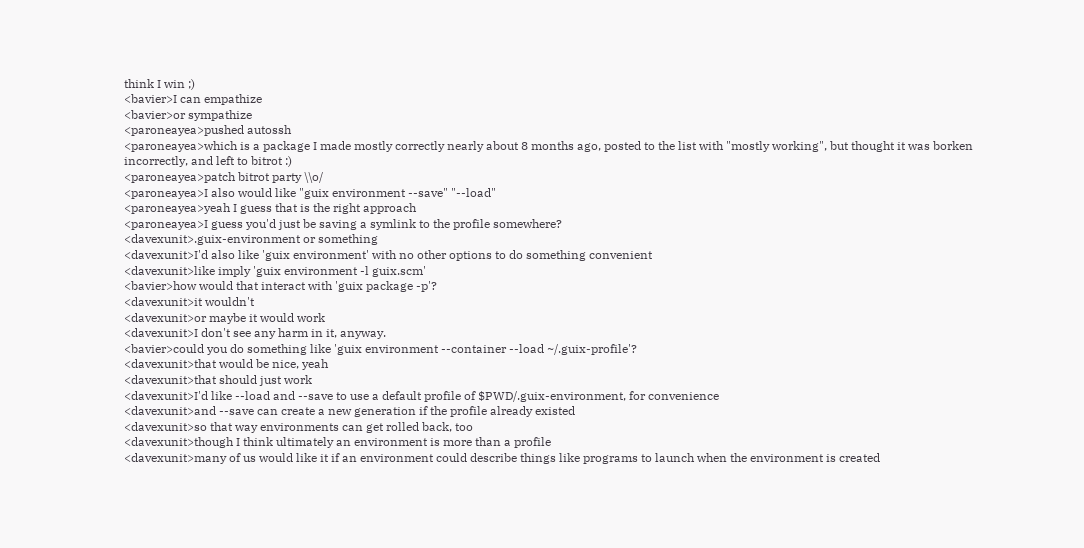think I win ;)
<bavier>I can empathize
<bavier>or sympathize
<paroneayea>pushed autossh
<paroneayea>which is a package I made mostly correctly nearly about 8 months ago, posted to the list with "mostly working", but thought it was borken incorrectly, and left to bitrot :)
<paroneayea>patch bitrot party \\o/
<paroneayea>I also would like "guix environment --save" "--load"
<paroneayea>yeah I guess that is the right approach
<paroneayea>I guess you'd just be saving a symlink to the profile somewhere?
<davexunit>.guix-environment or something
<davexunit>I'd also like 'guix environment' with no other options to do something convenient
<davexunit>like imply 'guix environment -l guix.scm'
<bavier>how would that interact with 'guix package -p'?
<davexunit>it wouldn't
<davexunit>or maybe it would work
<davexunit>I don't see any harm in it, anyway.
<bavier>could you do something like 'guix environment --container --load ~/.guix-profile'?
<davexunit>that would be nice, yeah
<davexunit>that should just work
<davexunit>I'd like --load and --save to use a default profile of $PWD/.guix-environment, for convenience
<davexunit>and --save can create a new generation if the profile already existed
<davexunit>so that way environments can get rolled back, too
<davexunit>though I think ultimately an environment is more than a profile
<davexunit>many of us would like it if an environment could describe things like programs to launch when the environment is created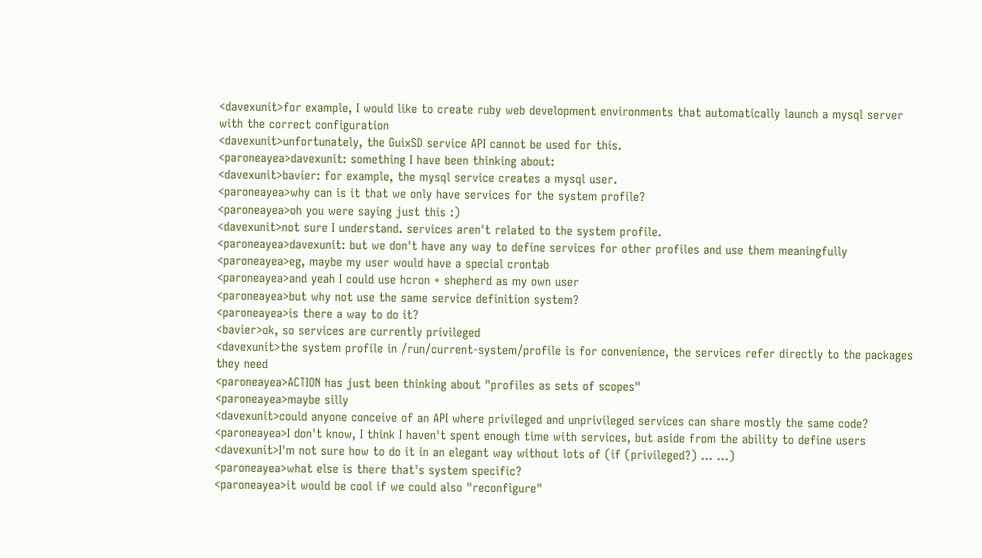<davexunit>for example, I would like to create ruby web development environments that automatically launch a mysql server with the correct configuration
<davexunit>unfortunately, the GuixSD service API cannot be used for this.
<paroneayea>davexunit: something I have been thinking about:
<davexunit>bavier: for example, the mysql service creates a mysql user.
<paroneayea>why can is it that we only have services for the system profile?
<paroneayea>oh you were saying just this :)
<davexunit>not sure I understand. services aren't related to the system profile.
<paroneayea>davexunit: but we don't have any way to define services for other profiles and use them meaningfully
<paroneayea>eg, maybe my user would have a special crontab
<paroneayea>and yeah I could use hcron + shepherd as my own user
<paroneayea>but why not use the same service definition system?
<paroneayea>is there a way to do it?
<bavier>ok, so services are currently privileged
<davexunit>the system profile in /run/current-system/profile is for convenience, the services refer directly to the packages they need
<paroneayea>ACTION has just been thinking about "profiles as sets of scopes"
<paroneayea>maybe silly
<davexunit>could anyone conceive of an API where privileged and unprivileged services can share mostly the same code?
<paroneayea>I don't know, I think I haven't spent enough time with services, but aside from the ability to define users
<davexunit>I'm not sure how to do it in an elegant way without lots of (if (privileged?) ... ...)
<paroneayea>what else is there that's system specific?
<paroneayea>it would be cool if we could also "reconfigure"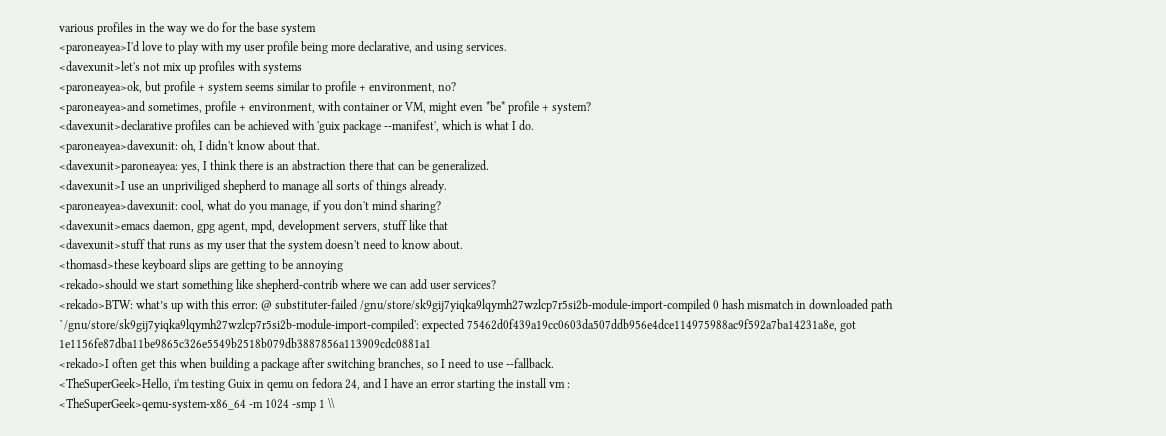various profiles in the way we do for the base system
<paroneayea>I'd love to play with my user profile being more declarative, and using services.
<davexunit>let's not mix up profiles with systems
<paroneayea>ok, but profile + system seems similar to profile + environment, no?
<paroneayea>and sometimes, profile + environment, with container or VM, might even *be* profile + system?
<davexunit>declarative profiles can be achieved with 'guix package --manifest', which is what I do.
<paroneayea>davexunit: oh, I didn't know about that.
<davexunit>paroneayea: yes, I think there is an abstraction there that can be generalized.
<davexunit>I use an unpriviliged shepherd to manage all sorts of things already.
<paroneayea>davexunit: cool, what do you manage, if you don't mind sharing?
<davexunit>emacs daemon, gpg agent, mpd, development servers, stuff like that
<davexunit>stuff that runs as my user that the system doesn't need to know about.
<thomasd>these keyboard slips are getting to be annoying
<rekado>should we start something like shepherd-contrib where we can add user services?
<rekado>BTW: what’s up with this error: @ substituter-failed /gnu/store/sk9gij7yiqka9lqymh27wzlcp7r5si2b-module-import-compiled 0 hash mismatch in downloaded path `/gnu/store/sk9gij7yiqka9lqymh27wzlcp7r5si2b-module-import-compiled': expected 75462d0f439a19cc0603da507ddb956e4dce114975988ac9f592a7ba14231a8e, got 1e1156fe87dba11be9865c326e5549b2518b079db3887856a113909cdc0881a1
<rekado>I often get this when building a package after switching branches, so I need to use --fallback.
<TheSuperGeek>Hello, i'm testing Guix in qemu on fedora 24, and I have an error starting the install vm :
<TheSuperGeek>qemu-system-x86_64 -m 1024 -smp 1 \\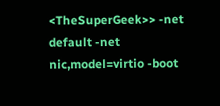<TheSuperGeek>> -net default -net nic,model=virtio -boot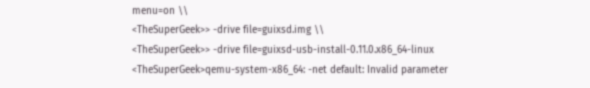menu=on \\
<TheSuperGeek>> -drive file=guixsd.img \\
<TheSuperGeek>> -drive file=guixsd-usb-install-0.11.0.x86_64-linux
<TheSuperGeek>qemu-system-x86_64: -net default: Invalid parameter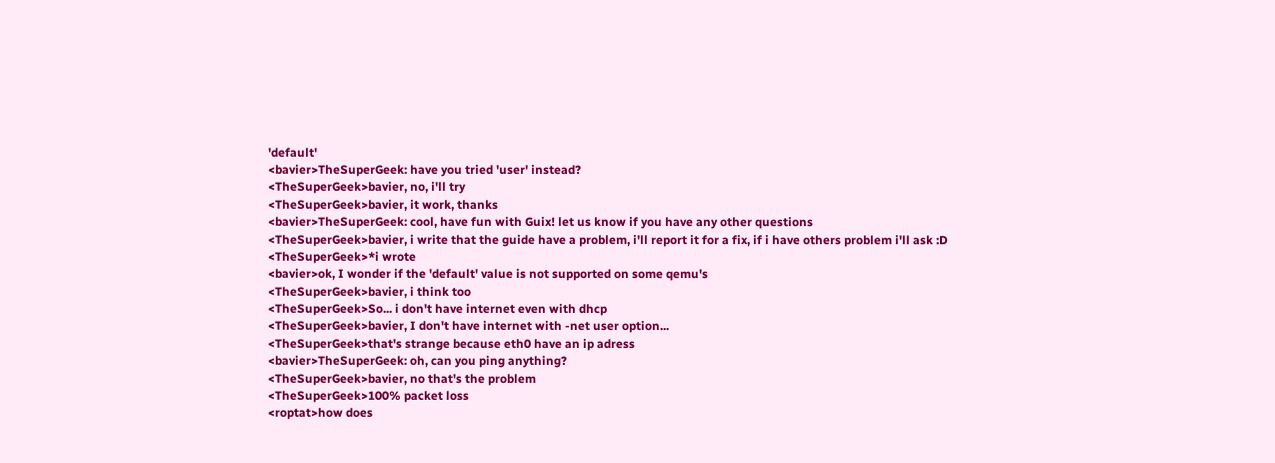'default'
<bavier>TheSuperGeek: have you tried 'user' instead?
<TheSuperGeek>bavier, no, i'll try
<TheSuperGeek>bavier, it work, thanks
<bavier>TheSuperGeek: cool, have fun with Guix! let us know if you have any other questions
<TheSuperGeek>bavier, i write that the guide have a problem, i'll report it for a fix, if i have others problem i'll ask :D
<TheSuperGeek>*i wrote
<bavier>ok, I wonder if the 'default' value is not supported on some qemu's
<TheSuperGeek>bavier, i think too
<TheSuperGeek>So... i don't have internet even with dhcp
<TheSuperGeek>bavier, I don't have internet with -net user option...
<TheSuperGeek>that's strange because eth0 have an ip adress
<bavier>TheSuperGeek: oh, can you ping anything?
<TheSuperGeek>bavier, no that's the problem
<TheSuperGeek>100% packet loss
<roptat>how does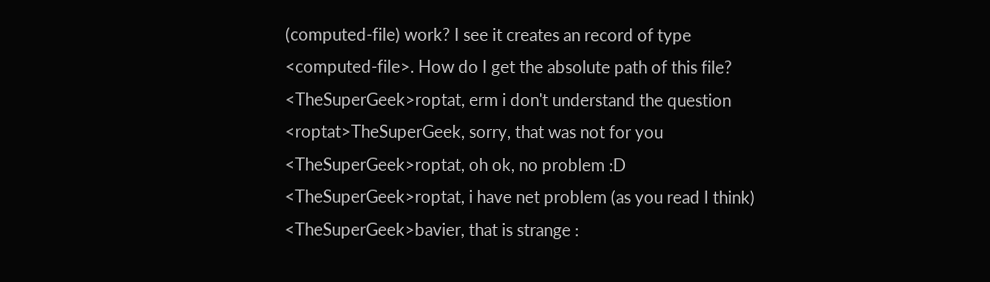(computed-file) work? I see it creates an record of type <computed-file>. How do I get the absolute path of this file?
<TheSuperGeek>roptat, erm i don't understand the question
<roptat>TheSuperGeek, sorry, that was not for you
<TheSuperGeek>roptat, oh ok, no problem :D
<TheSuperGeek>roptat, i have net problem (as you read I think)
<TheSuperGeek>bavier, that is strange :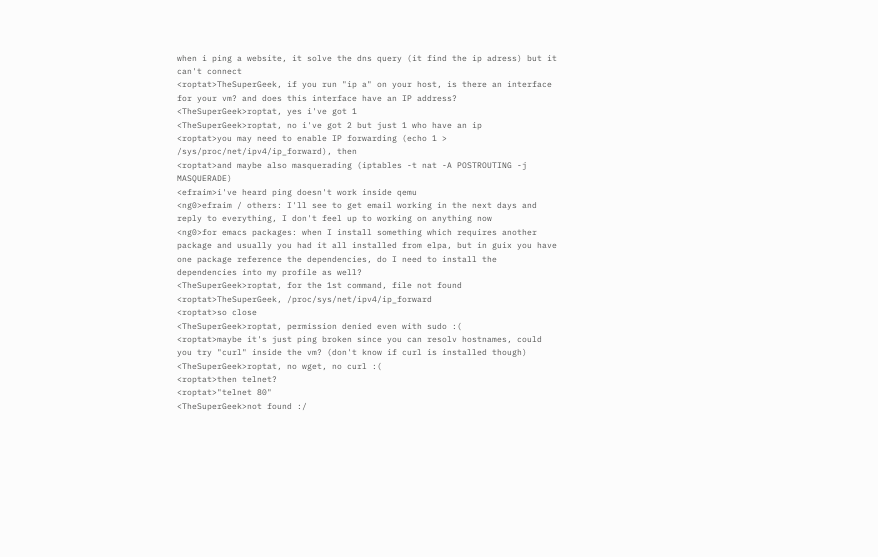when i ping a website, it solve the dns query (it find the ip adress) but it can't connect
<roptat>TheSuperGeek, if you run "ip a" on your host, is there an interface for your vm? and does this interface have an IP address?
<TheSuperGeek>roptat, yes i've got 1
<TheSuperGeek>roptat, no i've got 2 but just 1 who have an ip
<roptat>you may need to enable IP forwarding (echo 1 > /sys/proc/net/ipv4/ip_forward), then
<roptat>and maybe also masquerading (iptables -t nat -A POSTROUTING -j MASQUERADE)
<efraim>i've heard ping doesn't work inside qemu
<ng0>efraim / others: I'll see to get email working in the next days and reply to everything, I don't feel up to working on anything now
<ng0>for emacs packages: when I install something which requires another package and usually you had it all installed from elpa, but in guix you have one package reference the dependencies, do I need to install the dependencies into my profile as well?
<TheSuperGeek>roptat, for the 1st command, file not found
<roptat>TheSuperGeek, /proc/sys/net/ipv4/ip_forward
<roptat>so close
<TheSuperGeek>roptat, permission denied even with sudo :(
<roptat>maybe it's just ping broken since you can resolv hostnames, could you try "curl" inside the vm? (don't know if curl is installed though)
<TheSuperGeek>roptat, no wget, no curl :(
<roptat>then telnet?
<roptat>"telnet 80"
<TheSuperGeek>not found :/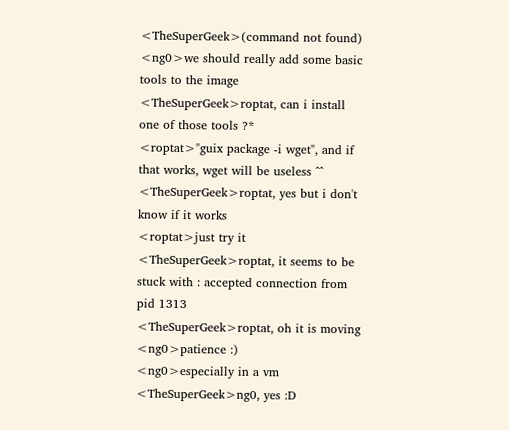<TheSuperGeek>(command not found)
<ng0>we should really add some basic tools to the image
<TheSuperGeek>roptat, can i install one of those tools ?*
<roptat>"guix package -i wget", and if that works, wget will be useless ^^
<TheSuperGeek>roptat, yes but i don't know if it works
<roptat>just try it
<TheSuperGeek>roptat, it seems to be stuck with : accepted connection from pid 1313
<TheSuperGeek>roptat, oh it is moving
<ng0>patience :)
<ng0>especially in a vm
<TheSuperGeek>ng0, yes :D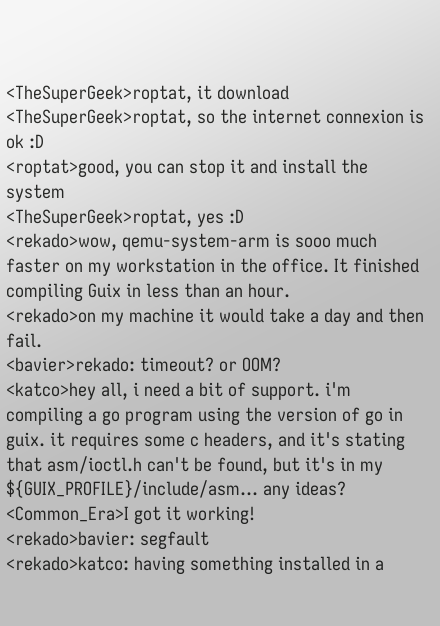<TheSuperGeek>roptat, it download
<TheSuperGeek>roptat, so the internet connexion is ok :D
<roptat>good, you can stop it and install the system
<TheSuperGeek>roptat, yes :D
<rekado>wow, qemu-system-arm is sooo much faster on my workstation in the office. It finished compiling Guix in less than an hour.
<rekado>on my machine it would take a day and then fail.
<bavier>rekado: timeout? or OOM?
<katco>hey all, i need a bit of support. i'm compiling a go program using the version of go in guix. it requires some c headers, and it's stating that asm/ioctl.h can't be found, but it's in my ${GUIX_PROFILE}/include/asm... any ideas?
<Common_Era>I got it working!
<rekado>bavier: segfault
<rekado>katco: having something installed in a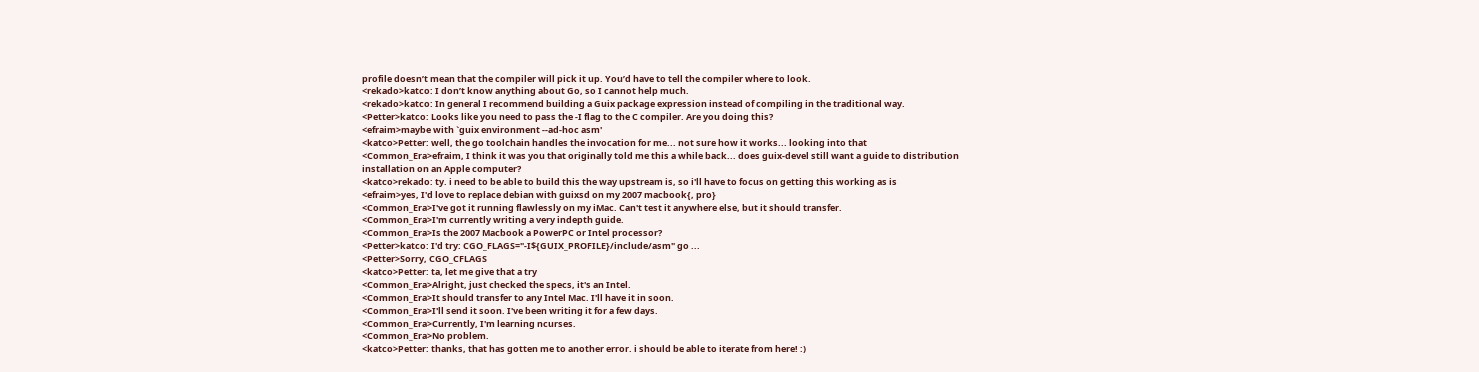profile doesn’t mean that the compiler will pick it up. You’d have to tell the compiler where to look.
<rekado>katco: I don’t know anything about Go, so I cannot help much.
<rekado>katco: In general I recommend building a Guix package expression instead of compiling in the traditional way.
<Petter>katco: Looks like you need to pass the -I flag to the C compiler. Are you doing this?
<efraim>maybe with `guix environment --ad-hoc asm'
<katco>Petter: well, the go toolchain handles the invocation for me... not sure how it works... looking into that
<Common_Era>efraim, I think it was you that originally told me this a while back... does guix-devel still want a guide to distribution installation on an Apple computer?
<katco>rekado: ty. i need to be able to build this the way upstream is, so i'll have to focus on getting this working as is
<efraim>yes, I'd love to replace debian with guixsd on my 2007 macbook{, pro}
<Common_Era>I've got it running flawlessly on my iMac. Can't test it anywhere else, but it should transfer.
<Common_Era>I'm currently writing a very indepth guide.
<Common_Era>Is the 2007 Macbook a PowerPC or Intel processor?
<Petter>katco: I'd try: CGO_FLAGS="-I${GUIX_PROFILE}/include/asm" go ...
<Petter>Sorry, CGO_CFLAGS
<katco>Petter: ta, let me give that a try
<Common_Era>Alright, just checked the specs, it's an Intel.
<Common_Era>It should transfer to any Intel Mac. I'll have it in soon.
<Common_Era>I'll send it soon. I've been writing it for a few days.
<Common_Era>Currently, I'm learning ncurses.
<Common_Era>No problem.
<katco>Petter: thanks, that has gotten me to another error. i should be able to iterate from here! :)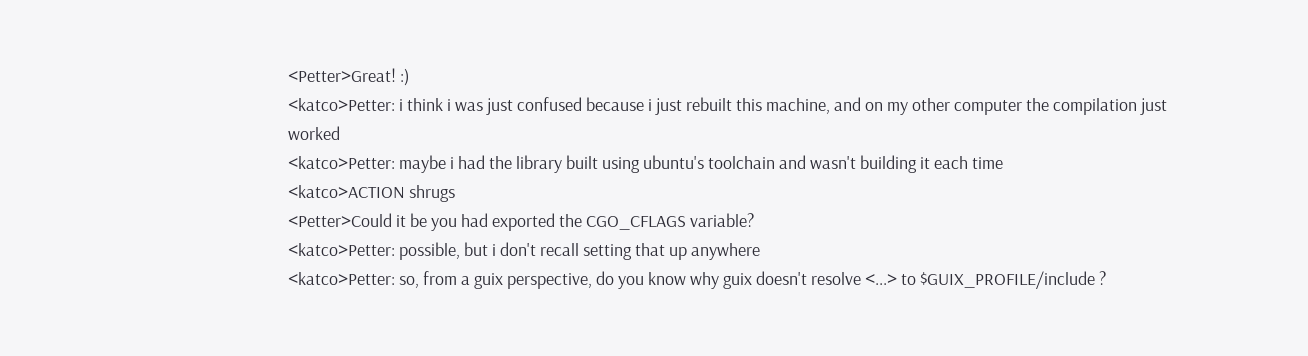<Petter>Great! :)
<katco>Petter: i think i was just confused because i just rebuilt this machine, and on my other computer the compilation just worked
<katco>Petter: maybe i had the library built using ubuntu's toolchain and wasn't building it each time
<katco>ACTION shrugs
<Petter>Could it be you had exported the CGO_CFLAGS variable?
<katco>Petter: possible, but i don't recall setting that up anywhere
<katco>Petter: so, from a guix perspective, do you know why guix doesn't resolve <...> to $GUIX_PROFILE/include ?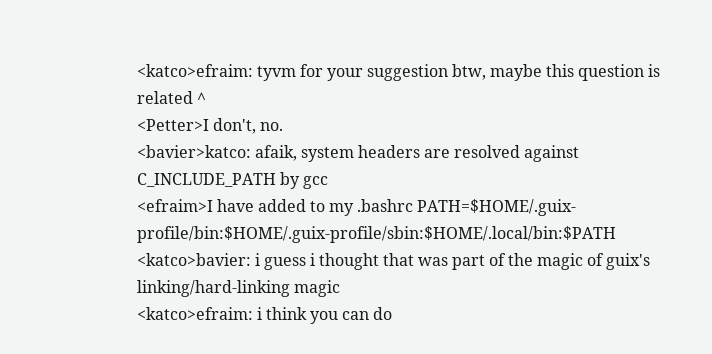<katco>efraim: tyvm for your suggestion btw, maybe this question is related ^
<Petter>I don't, no.
<bavier>katco: afaik, system headers are resolved against C_INCLUDE_PATH by gcc
<efraim>I have added to my .bashrc PATH=$HOME/.guix-profile/bin:$HOME/.guix-profile/sbin:$HOME/.local/bin:$PATH
<katco>bavier: i guess i thought that was part of the magic of guix's linking/hard-linking magic
<katco>efraim: i think you can do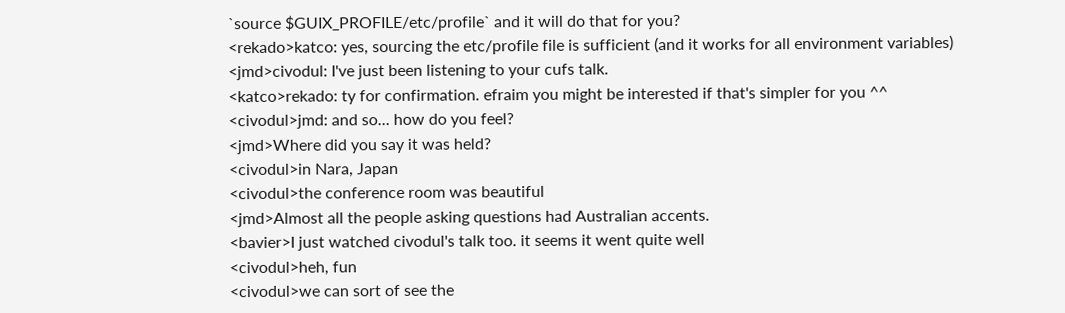`source $GUIX_PROFILE/etc/profile` and it will do that for you?
<rekado>katco: yes, sourcing the etc/profile file is sufficient (and it works for all environment variables)
<jmd>civodul: I've just been listening to your cufs talk.
<katco>rekado: ty for confirmation. efraim you might be interested if that's simpler for you ^^
<civodul>jmd: and so... how do you feel?
<jmd>Where did you say it was held?
<civodul>in Nara, Japan
<civodul>the conference room was beautiful
<jmd>Almost all the people asking questions had Australian accents.
<bavier>I just watched civodul's talk too. it seems it went quite well
<civodul>heh, fun
<civodul>we can sort of see the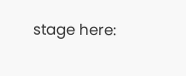stage here: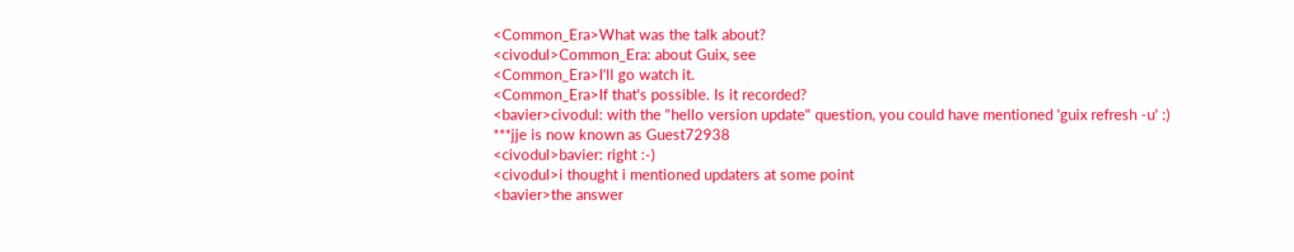<Common_Era>What was the talk about?
<civodul>Common_Era: about Guix, see
<Common_Era>I'll go watch it.
<Common_Era>If that's possible. Is it recorded?
<bavier>civodul: with the "hello version update" question, you could have mentioned 'guix refresh -u' :)
***jje is now known as Guest72938
<civodul>bavier: right :-)
<civodul>i thought i mentioned updaters at some point
<bavier>the answer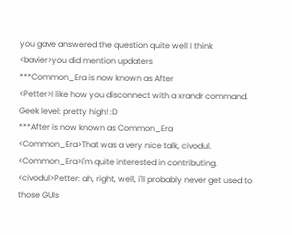you gave answered the question quite well I think
<bavier>you did mention updaters
***Common_Era is now known as After
<Petter>I like how you disconnect with a xrandr command. Geek level: pretty high! :D
***After is now known as Common_Era
<Common_Era>That was a very nice talk, civodul.
<Common_Era>I'm quite interested in contributing.
<civodul>Petter: ah, right, well, i'll probably never get used to those GUIs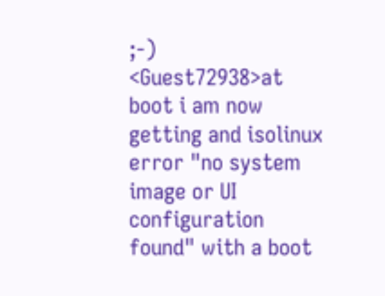;-)
<Guest72938>at boot i am now getting and isolinux error "no system image or UI configuration found" with a boot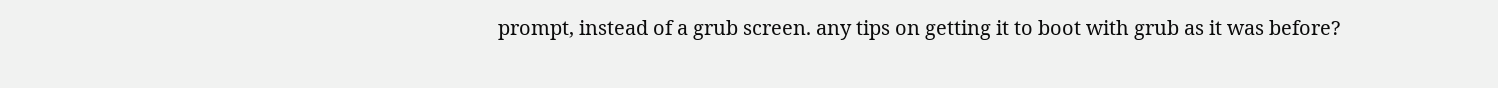prompt, instead of a grub screen. any tips on getting it to boot with grub as it was before?